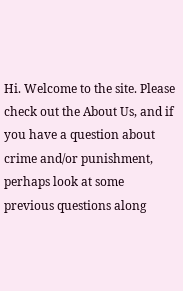Hi. Welcome to the site. Please check out the About Us, and if you have a question about crime and/or punishment, perhaps look at some previous questions along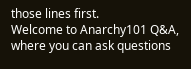those lines first.
Welcome to Anarchy101 Q&A, where you can ask questions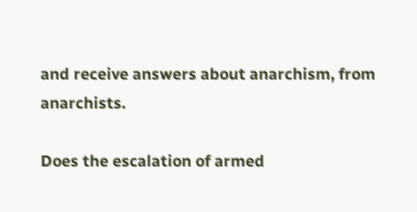and receive answers about anarchism, from anarchists.

Does the escalation of armed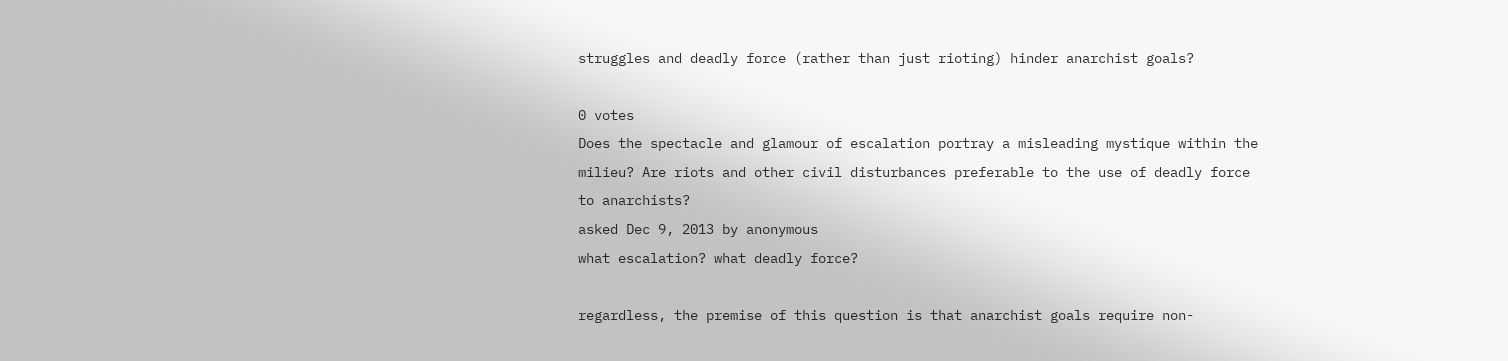struggles and deadly force (rather than just rioting) hinder anarchist goals?

0 votes
Does the spectacle and glamour of escalation portray a misleading mystique within the milieu? Are riots and other civil disturbances preferable to the use of deadly force to anarchists?
asked Dec 9, 2013 by anonymous
what escalation? what deadly force?

regardless, the premise of this question is that anarchist goals require non-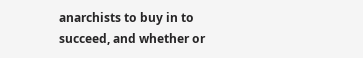anarchists to buy in to succeed, and whether or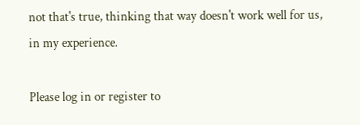not that's true, thinking that way doesn't work well for us, in my experience.

Please log in or register to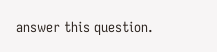answer this question.